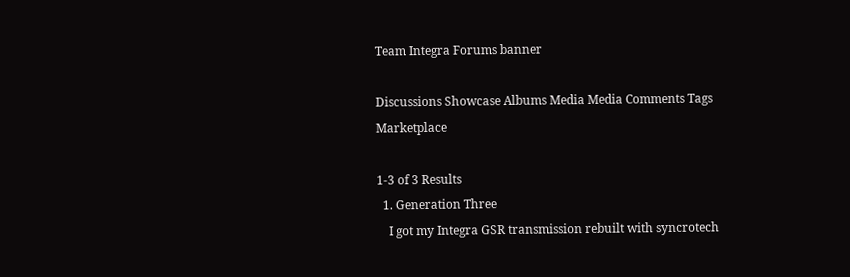Team Integra Forums banner

Discussions Showcase Albums Media Media Comments Tags Marketplace

1-3 of 3 Results
  1. Generation Three
    I got my Integra GSR transmission rebuilt with syncrotech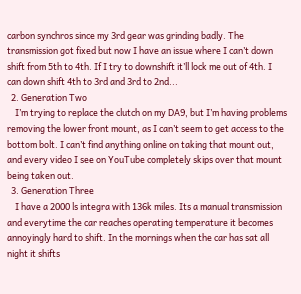carbon synchros since my 3rd gear was grinding badly. The transmission got fixed but now I have an issue where I can’t down shift from 5th to 4th. If I try to downshift it’ll lock me out of 4th. I can down shift 4th to 3rd and 3rd to 2nd...
  2. Generation Two
    I’m trying to replace the clutch on my DA9, but I’m having problems removing the lower front mount, as I can’t seem to get access to the bottom bolt. I can’t find anything online on taking that mount out, and every video I see on YouTube completely skips over that mount being taken out.
  3. Generation Three
    I have a 2000 ls integra with 136k miles. Its a manual transmission and everytime the car reaches operating temperature it becomes annoyingly hard to shift. In the mornings when the car has sat all night it shifts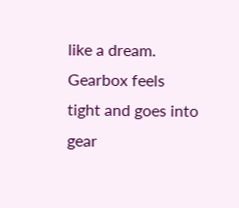like a dream. Gearbox feels tight and goes into gear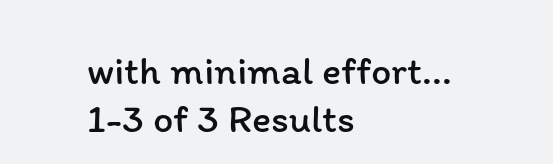with minimal effort...
1-3 of 3 Results